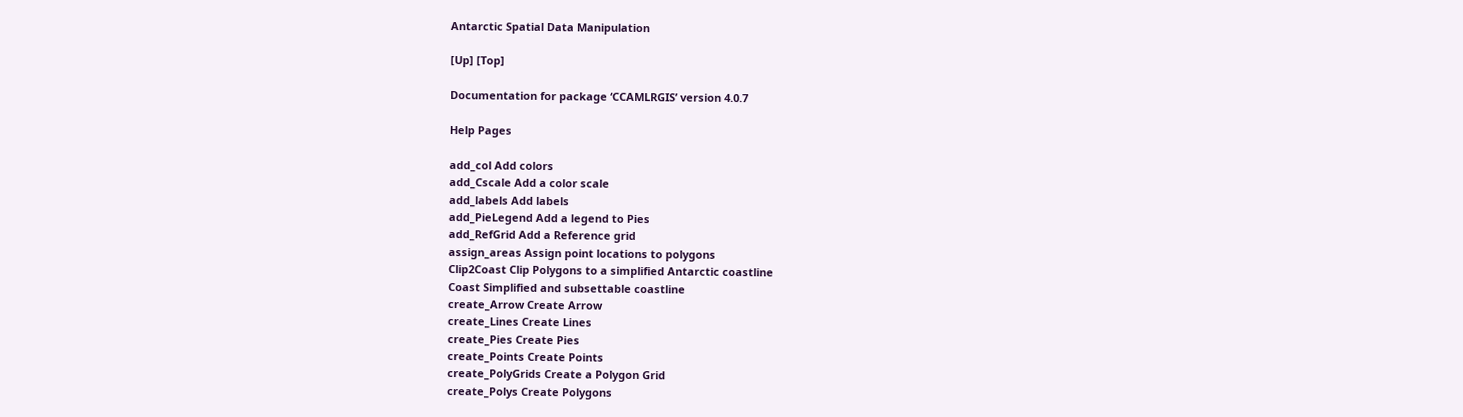Antarctic Spatial Data Manipulation

[Up] [Top]

Documentation for package ‘CCAMLRGIS’ version 4.0.7

Help Pages

add_col Add colors
add_Cscale Add a color scale
add_labels Add labels
add_PieLegend Add a legend to Pies
add_RefGrid Add a Reference grid
assign_areas Assign point locations to polygons
Clip2Coast Clip Polygons to a simplified Antarctic coastline
Coast Simplified and subsettable coastline
create_Arrow Create Arrow
create_Lines Create Lines
create_Pies Create Pies
create_Points Create Points
create_PolyGrids Create a Polygon Grid
create_Polys Create Polygons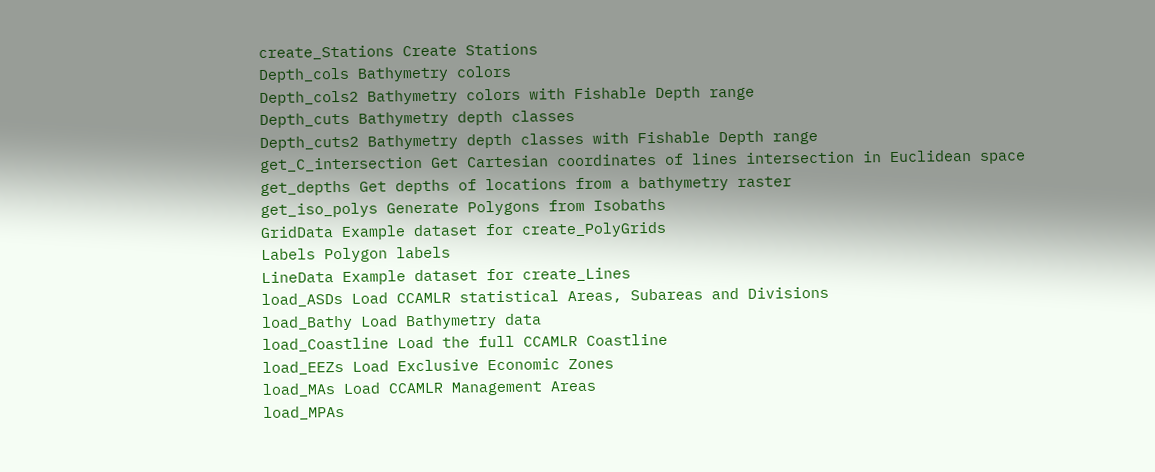create_Stations Create Stations
Depth_cols Bathymetry colors
Depth_cols2 Bathymetry colors with Fishable Depth range
Depth_cuts Bathymetry depth classes
Depth_cuts2 Bathymetry depth classes with Fishable Depth range
get_C_intersection Get Cartesian coordinates of lines intersection in Euclidean space
get_depths Get depths of locations from a bathymetry raster
get_iso_polys Generate Polygons from Isobaths
GridData Example dataset for create_PolyGrids
Labels Polygon labels
LineData Example dataset for create_Lines
load_ASDs Load CCAMLR statistical Areas, Subareas and Divisions
load_Bathy Load Bathymetry data
load_Coastline Load the full CCAMLR Coastline
load_EEZs Load Exclusive Economic Zones
load_MAs Load CCAMLR Management Areas
load_MPAs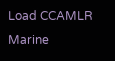Load CCAMLR Marine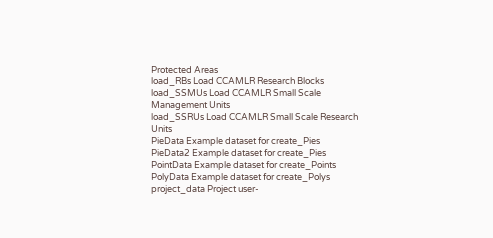Protected Areas
load_RBs Load CCAMLR Research Blocks
load_SSMUs Load CCAMLR Small Scale Management Units
load_SSRUs Load CCAMLR Small Scale Research Units
PieData Example dataset for create_Pies
PieData2 Example dataset for create_Pies
PointData Example dataset for create_Points
PolyData Example dataset for create_Polys
project_data Project user-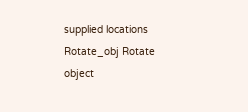supplied locations
Rotate_obj Rotate object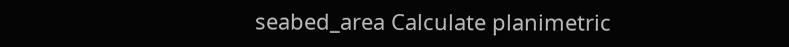seabed_area Calculate planimetric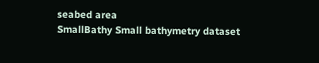seabed area
SmallBathy Small bathymetry dataset